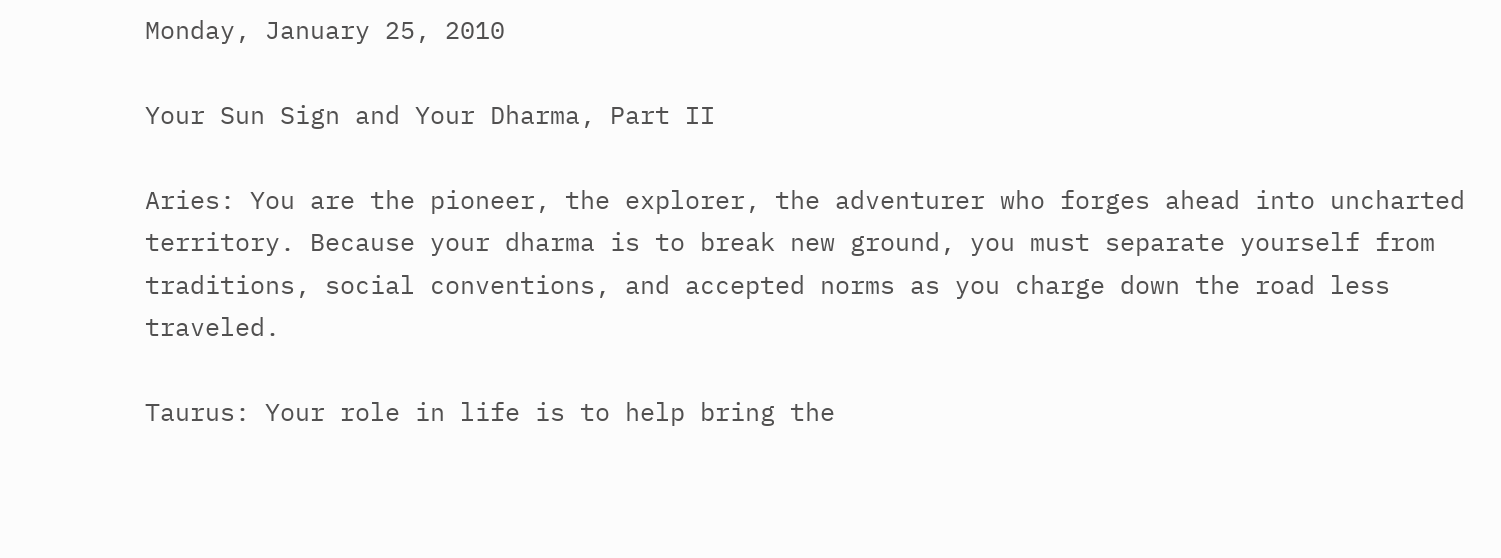Monday, January 25, 2010

Your Sun Sign and Your Dharma, Part II

Aries: You are the pioneer, the explorer, the adventurer who forges ahead into uncharted territory. Because your dharma is to break new ground, you must separate yourself from traditions, social conventions, and accepted norms as you charge down the road less traveled.

Taurus: Your role in life is to help bring the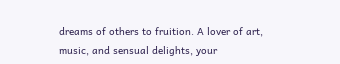dreams of others to fruition. A lover of art, music, and sensual delights, your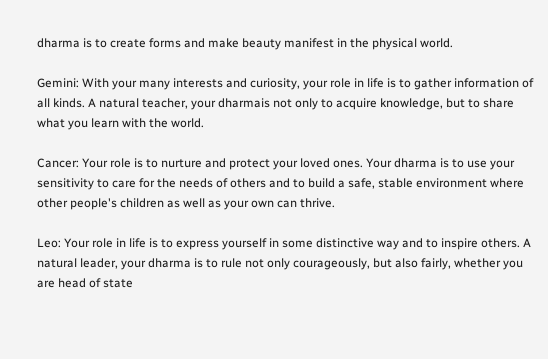dharma is to create forms and make beauty manifest in the physical world.

Gemini: With your many interests and curiosity, your role in life is to gather information of all kinds. A natural teacher, your dharmais not only to acquire knowledge, but to share what you learn with the world.

Cancer: Your role is to nurture and protect your loved ones. Your dharma is to use your sensitivity to care for the needs of others and to build a safe, stable environment where other people's children as well as your own can thrive.

Leo: Your role in life is to express yourself in some distinctive way and to inspire others. A natural leader, your dharma is to rule not only courageously, but also fairly, whether you are head of state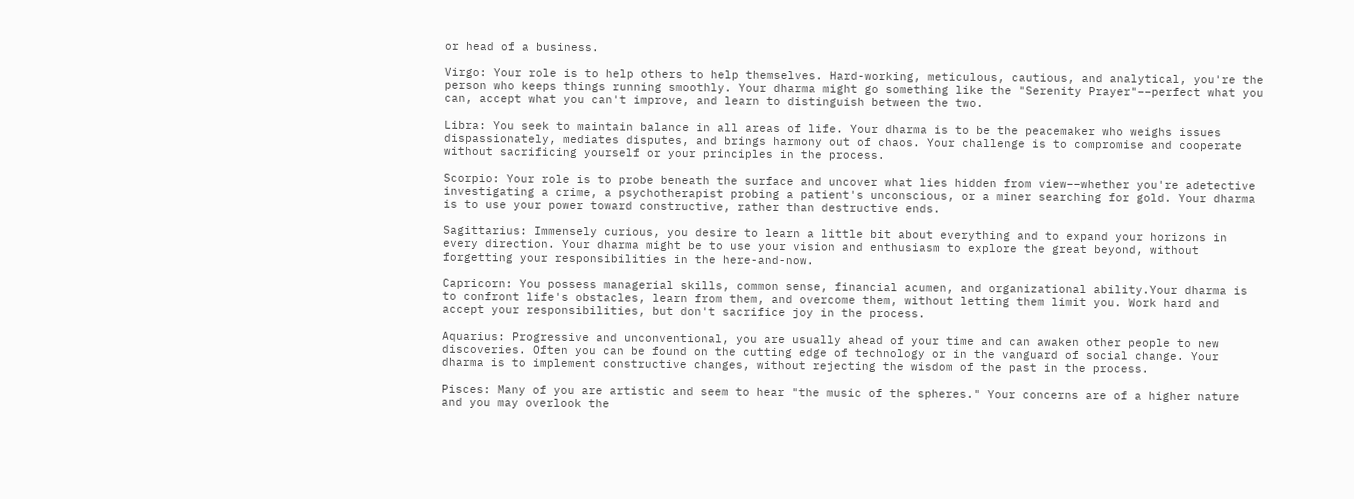or head of a business.

Virgo: Your role is to help others to help themselves. Hard-working, meticulous, cautious, and analytical, you're the person who keeps things running smoothly. Your dharma might go something like the "Serenity Prayer"––perfect what you can, accept what you can't improve, and learn to distinguish between the two.

Libra: You seek to maintain balance in all areas of life. Your dharma is to be the peacemaker who weighs issues dispassionately, mediates disputes, and brings harmony out of chaos. Your challenge is to compromise and cooperate without sacrificing yourself or your principles in the process.

Scorpio: Your role is to probe beneath the surface and uncover what lies hidden from view––whether you're adetective investigating a crime, a psychotherapist probing a patient's unconscious, or a miner searching for gold. Your dharma is to use your power toward constructive, rather than destructive ends.

Sagittarius: Immensely curious, you desire to learn a little bit about everything and to expand your horizons in every direction. Your dharma might be to use your vision and enthusiasm to explore the great beyond, without forgetting your responsibilities in the here-and-now.

Capricorn: You possess managerial skills, common sense, financial acumen, and organizational ability.Your dharma is to confront life's obstacles, learn from them, and overcome them, without letting them limit you. Work hard and accept your responsibilities, but don't sacrifice joy in the process.

Aquarius: Progressive and unconventional, you are usually ahead of your time and can awaken other people to new discoveries. Often you can be found on the cutting edge of technology or in the vanguard of social change. Your dharma is to implement constructive changes, without rejecting the wisdom of the past in the process.

Pisces: Many of you are artistic and seem to hear "the music of the spheres." Your concerns are of a higher nature and you may overlook the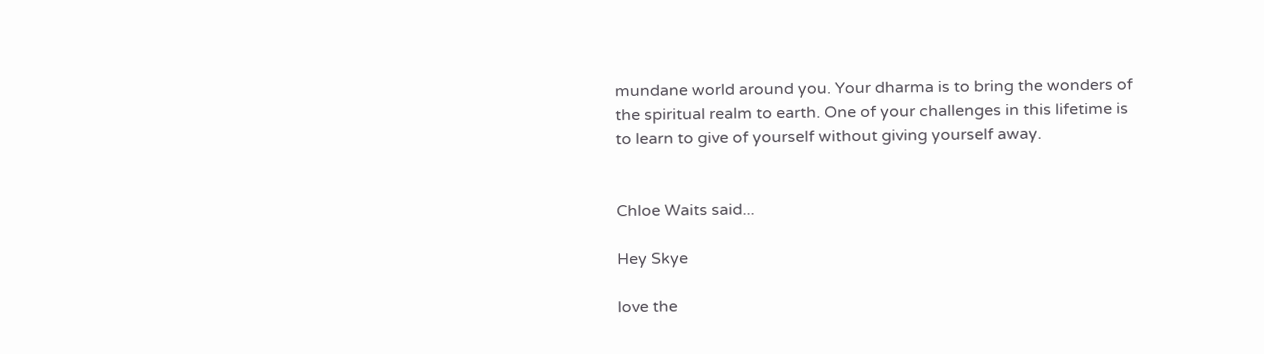mundane world around you. Your dharma is to bring the wonders of the spiritual realm to earth. One of your challenges in this lifetime is to learn to give of yourself without giving yourself away.


Chloe Waits said...

Hey Skye

love the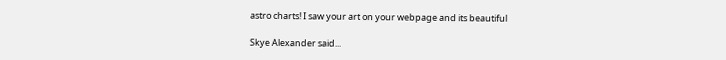astro charts! I saw your art on your webpage and its beautiful

Skye Alexander said...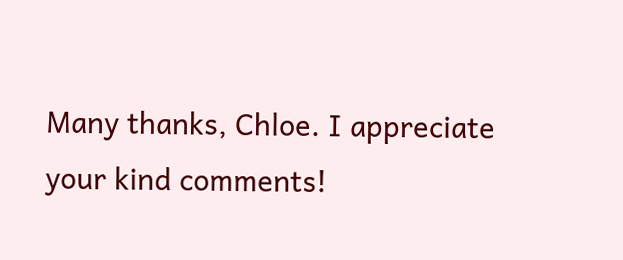Many thanks, Chloe. I appreciate your kind comments!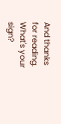And thanks for reading. What's your sign?